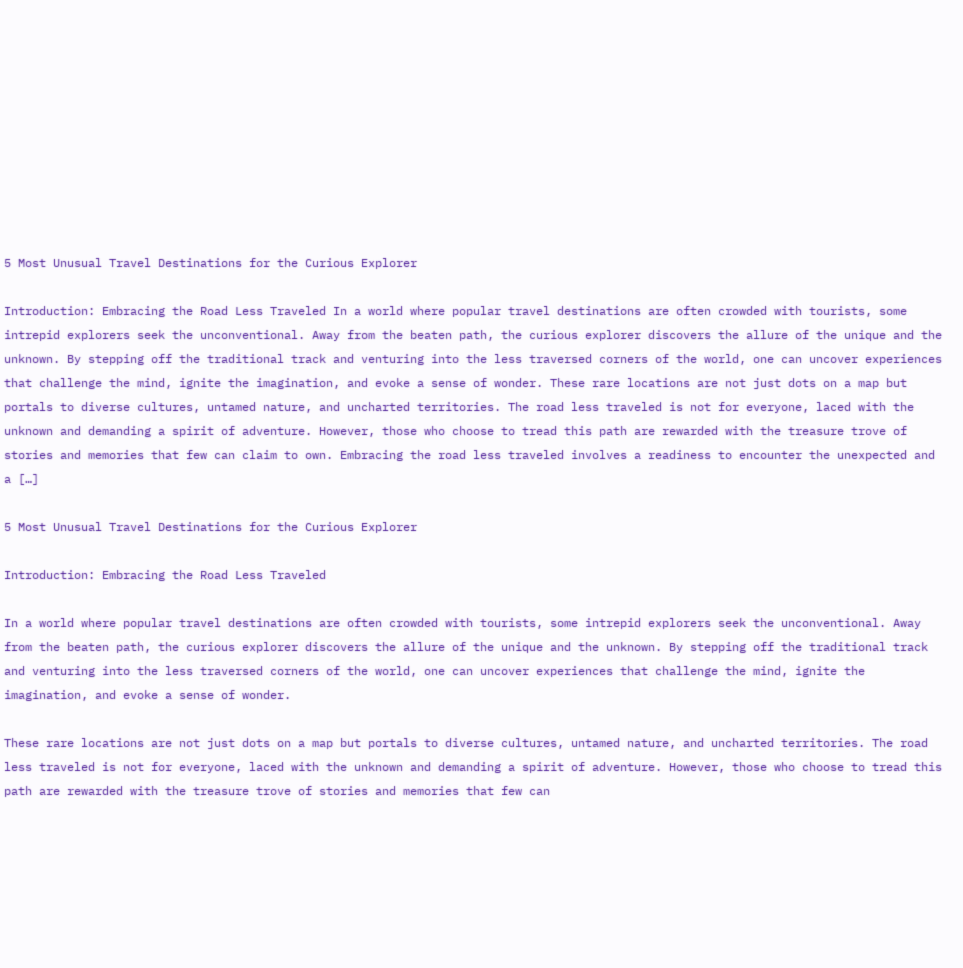5 Most Unusual Travel Destinations for the Curious Explorer

Introduction: Embracing the Road Less Traveled In a world where popular travel destinations are often crowded with tourists, some intrepid explorers seek the unconventional. Away from the beaten path, the curious explorer discovers the allure of the unique and the unknown. By stepping off the traditional track and venturing into the less traversed corners of the world, one can uncover experiences that challenge the mind, ignite the imagination, and evoke a sense of wonder. These rare locations are not just dots on a map but portals to diverse cultures, untamed nature, and uncharted territories. The road less traveled is not for everyone, laced with the unknown and demanding a spirit of adventure. However, those who choose to tread this path are rewarded with the treasure trove of stories and memories that few can claim to own. Embracing the road less traveled involves a readiness to encounter the unexpected and a […]

5 Most Unusual Travel Destinations for the Curious Explorer

Introduction: Embracing the Road Less Traveled

In a world where popular travel destinations are often crowded with tourists, some intrepid explorers seek the unconventional. Away from the beaten path, the curious explorer discovers the allure of the unique and the unknown. By stepping off the traditional track and venturing into the less traversed corners of the world, one can uncover experiences that challenge the mind, ignite the imagination, and evoke a sense of wonder.

These rare locations are not just dots on a map but portals to diverse cultures, untamed nature, and uncharted territories. The road less traveled is not for everyone, laced with the unknown and demanding a spirit of adventure. However, those who choose to tread this path are rewarded with the treasure trove of stories and memories that few can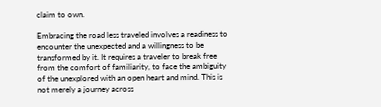claim to own.

Embracing the road less traveled involves a readiness to encounter the unexpected and a willingness to be transformed by it. It requires a traveler to break free from the comfort of familiarity, to face the ambiguity of the unexplored with an open heart and mind. This is not merely a journey across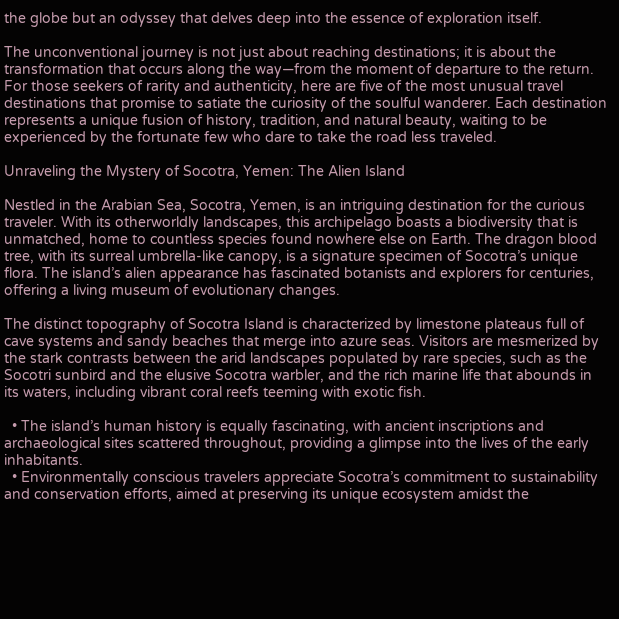the globe but an odyssey that delves deep into the essence of exploration itself.

The unconventional journey is not just about reaching destinations; it is about the transformation that occurs along the way—from the moment of departure to the return. For those seekers of rarity and authenticity, here are five of the most unusual travel destinations that promise to satiate the curiosity of the soulful wanderer. Each destination represents a unique fusion of history, tradition, and natural beauty, waiting to be experienced by the fortunate few who dare to take the road less traveled.

Unraveling the Mystery of Socotra, Yemen: The Alien Island

Nestled in the Arabian Sea, Socotra, Yemen, is an intriguing destination for the curious traveler. With its otherworldly landscapes, this archipelago boasts a biodiversity that is unmatched, home to countless species found nowhere else on Earth. The dragon blood tree, with its surreal umbrella-like canopy, is a signature specimen of Socotra’s unique flora. The island’s alien appearance has fascinated botanists and explorers for centuries, offering a living museum of evolutionary changes.

The distinct topography of Socotra Island is characterized by limestone plateaus full of cave systems and sandy beaches that merge into azure seas. Visitors are mesmerized by the stark contrasts between the arid landscapes populated by rare species, such as the Socotri sunbird and the elusive Socotra warbler, and the rich marine life that abounds in its waters, including vibrant coral reefs teeming with exotic fish.

  • The island’s human history is equally fascinating, with ancient inscriptions and archaeological sites scattered throughout, providing a glimpse into the lives of the early inhabitants.
  • Environmentally conscious travelers appreciate Socotra’s commitment to sustainability and conservation efforts, aimed at preserving its unique ecosystem amidst the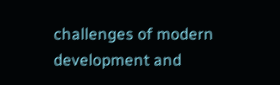challenges of modern development and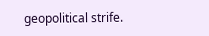geopolitical strife.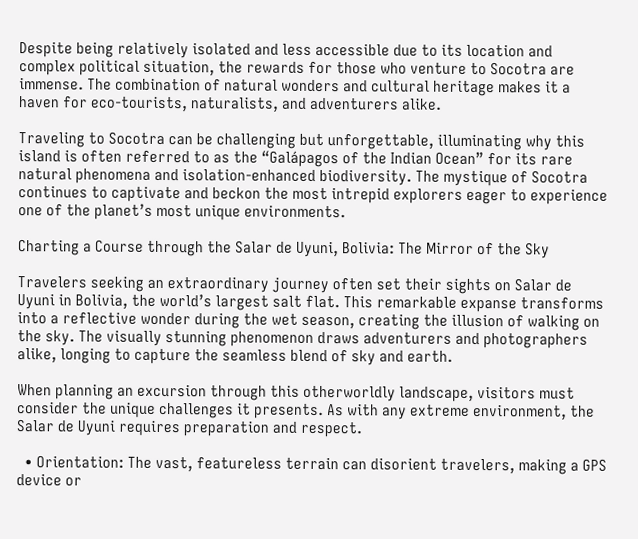Despite being relatively isolated and less accessible due to its location and complex political situation, the rewards for those who venture to Socotra are immense. The combination of natural wonders and cultural heritage makes it a haven for eco-tourists, naturalists, and adventurers alike.

Traveling to Socotra can be challenging but unforgettable, illuminating why this island is often referred to as the “Galápagos of the Indian Ocean” for its rare natural phenomena and isolation-enhanced biodiversity. The mystique of Socotra continues to captivate and beckon the most intrepid explorers eager to experience one of the planet’s most unique environments.

Charting a Course through the Salar de Uyuni, Bolivia: The Mirror of the Sky

Travelers seeking an extraordinary journey often set their sights on Salar de Uyuni in Bolivia, the world’s largest salt flat. This remarkable expanse transforms into a reflective wonder during the wet season, creating the illusion of walking on the sky. The visually stunning phenomenon draws adventurers and photographers alike, longing to capture the seamless blend of sky and earth.

When planning an excursion through this otherworldly landscape, visitors must consider the unique challenges it presents. As with any extreme environment, the Salar de Uyuni requires preparation and respect.

  • Orientation: The vast, featureless terrain can disorient travelers, making a GPS device or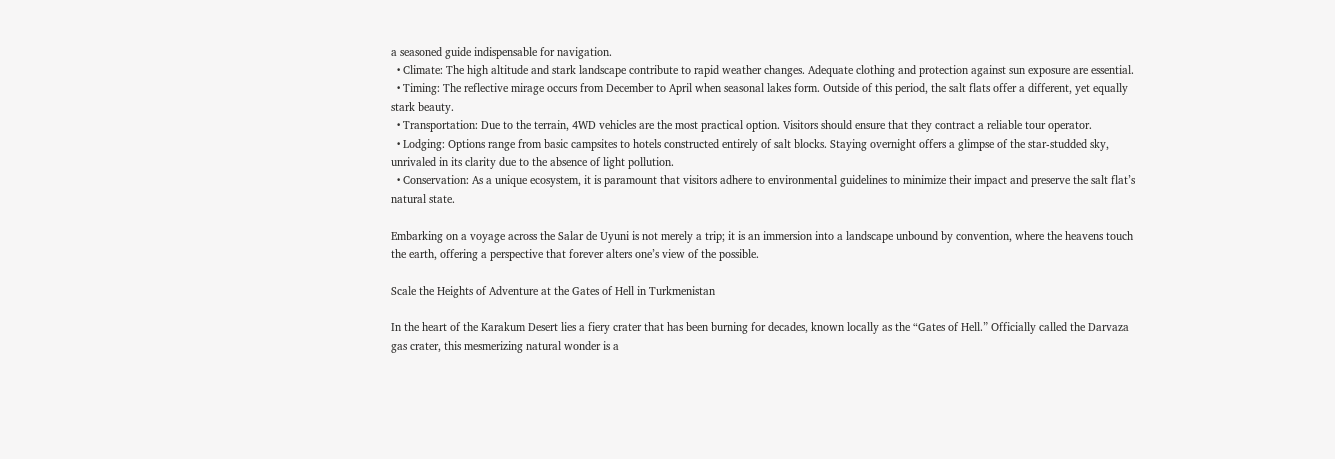a seasoned guide indispensable for navigation.
  • Climate: The high altitude and stark landscape contribute to rapid weather changes. Adequate clothing and protection against sun exposure are essential.
  • Timing: The reflective mirage occurs from December to April when seasonal lakes form. Outside of this period, the salt flats offer a different, yet equally stark beauty.
  • Transportation: Due to the terrain, 4WD vehicles are the most practical option. Visitors should ensure that they contract a reliable tour operator.
  • Lodging: Options range from basic campsites to hotels constructed entirely of salt blocks. Staying overnight offers a glimpse of the star-studded sky, unrivaled in its clarity due to the absence of light pollution.
  • Conservation: As a unique ecosystem, it is paramount that visitors adhere to environmental guidelines to minimize their impact and preserve the salt flat’s natural state.

Embarking on a voyage across the Salar de Uyuni is not merely a trip; it is an immersion into a landscape unbound by convention, where the heavens touch the earth, offering a perspective that forever alters one’s view of the possible.

Scale the Heights of Adventure at the Gates of Hell in Turkmenistan

In the heart of the Karakum Desert lies a fiery crater that has been burning for decades, known locally as the “Gates of Hell.” Officially called the Darvaza gas crater, this mesmerizing natural wonder is a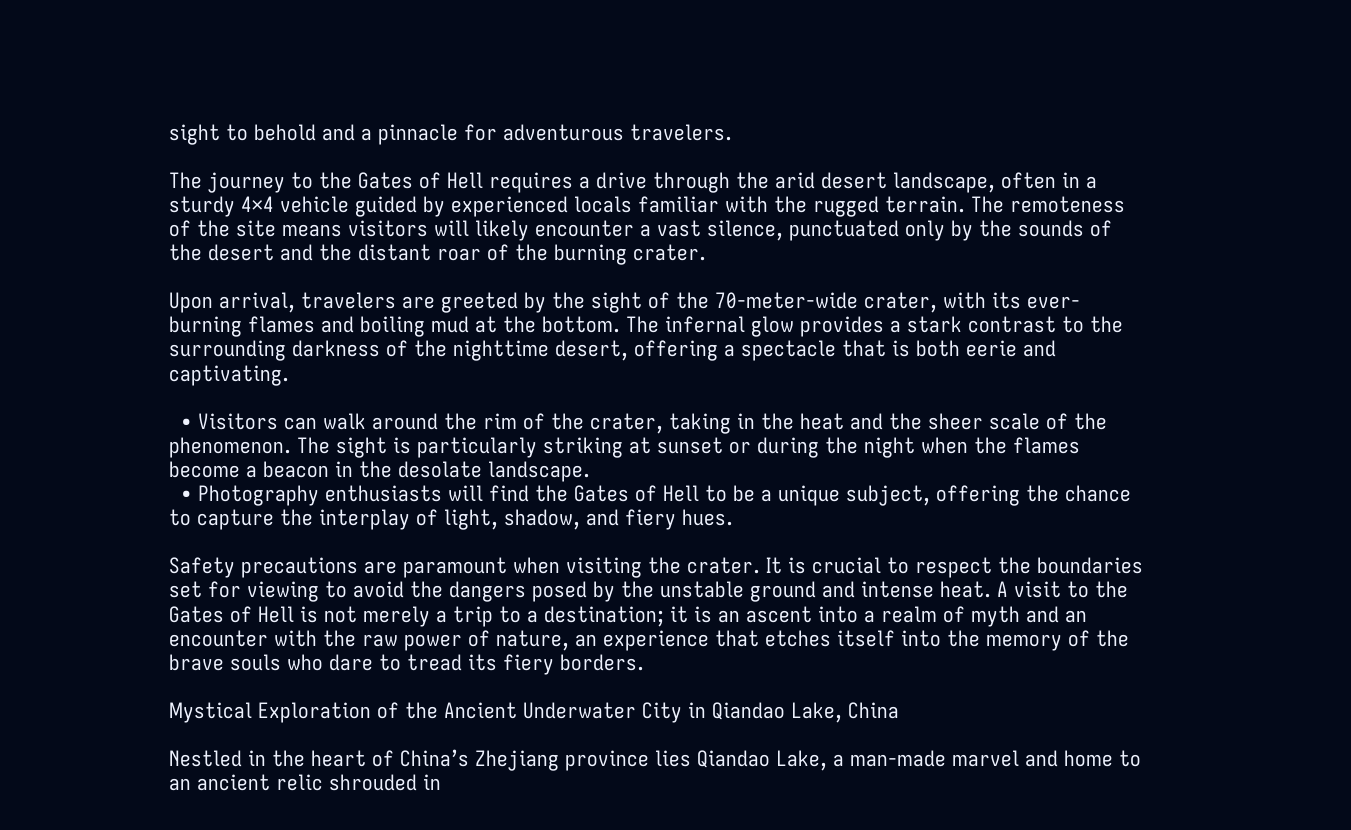sight to behold and a pinnacle for adventurous travelers.

The journey to the Gates of Hell requires a drive through the arid desert landscape, often in a sturdy 4×4 vehicle guided by experienced locals familiar with the rugged terrain. The remoteness of the site means visitors will likely encounter a vast silence, punctuated only by the sounds of the desert and the distant roar of the burning crater.

Upon arrival, travelers are greeted by the sight of the 70-meter-wide crater, with its ever-burning flames and boiling mud at the bottom. The infernal glow provides a stark contrast to the surrounding darkness of the nighttime desert, offering a spectacle that is both eerie and captivating.

  • Visitors can walk around the rim of the crater, taking in the heat and the sheer scale of the phenomenon. The sight is particularly striking at sunset or during the night when the flames become a beacon in the desolate landscape.
  • Photography enthusiasts will find the Gates of Hell to be a unique subject, offering the chance to capture the interplay of light, shadow, and fiery hues.

Safety precautions are paramount when visiting the crater. It is crucial to respect the boundaries set for viewing to avoid the dangers posed by the unstable ground and intense heat. A visit to the Gates of Hell is not merely a trip to a destination; it is an ascent into a realm of myth and an encounter with the raw power of nature, an experience that etches itself into the memory of the brave souls who dare to tread its fiery borders.

Mystical Exploration of the Ancient Underwater City in Qiandao Lake, China

Nestled in the heart of China’s Zhejiang province lies Qiandao Lake, a man-made marvel and home to an ancient relic shrouded in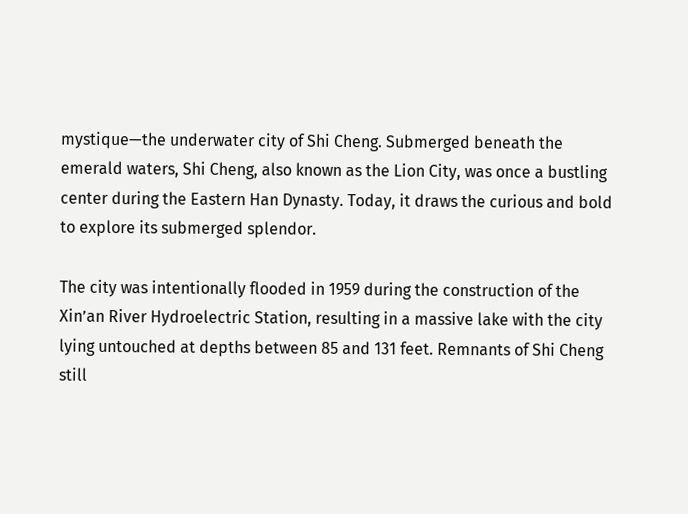mystique—the underwater city of Shi Cheng. Submerged beneath the emerald waters, Shi Cheng, also known as the Lion City, was once a bustling center during the Eastern Han Dynasty. Today, it draws the curious and bold to explore its submerged splendor.

The city was intentionally flooded in 1959 during the construction of the Xin’an River Hydroelectric Station, resulting in a massive lake with the city lying untouched at depths between 85 and 131 feet. Remnants of Shi Cheng still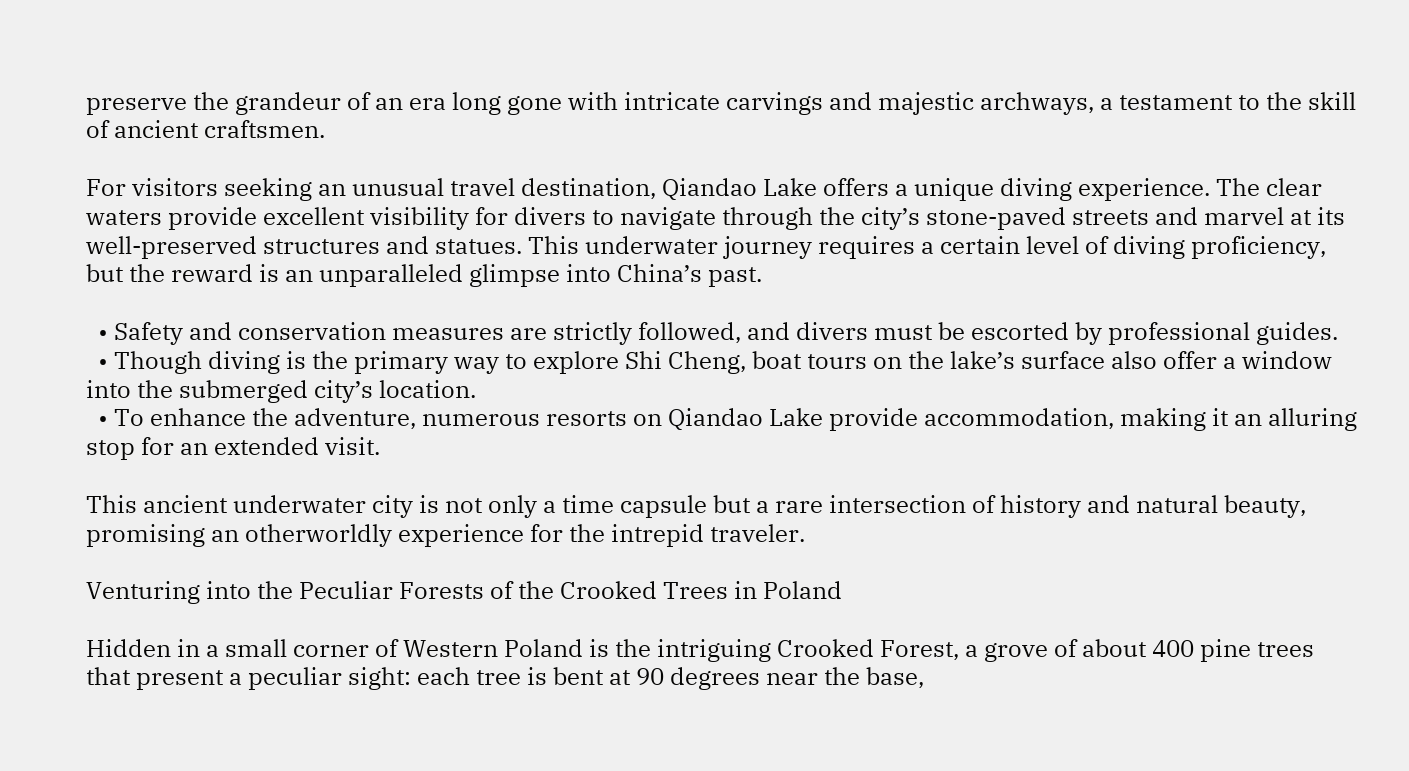preserve the grandeur of an era long gone with intricate carvings and majestic archways, a testament to the skill of ancient craftsmen.

For visitors seeking an unusual travel destination, Qiandao Lake offers a unique diving experience. The clear waters provide excellent visibility for divers to navigate through the city’s stone-paved streets and marvel at its well-preserved structures and statues. This underwater journey requires a certain level of diving proficiency, but the reward is an unparalleled glimpse into China’s past.

  • Safety and conservation measures are strictly followed, and divers must be escorted by professional guides.
  • Though diving is the primary way to explore Shi Cheng, boat tours on the lake’s surface also offer a window into the submerged city’s location.
  • To enhance the adventure, numerous resorts on Qiandao Lake provide accommodation, making it an alluring stop for an extended visit.

This ancient underwater city is not only a time capsule but a rare intersection of history and natural beauty, promising an otherworldly experience for the intrepid traveler.

Venturing into the Peculiar Forests of the Crooked Trees in Poland

Hidden in a small corner of Western Poland is the intriguing Crooked Forest, a grove of about 400 pine trees that present a peculiar sight: each tree is bent at 90 degrees near the base,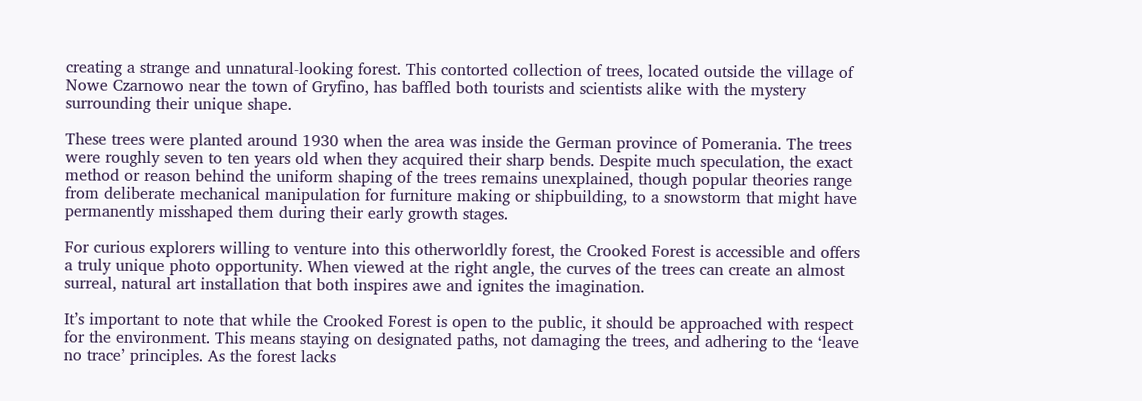creating a strange and unnatural-looking forest. This contorted collection of trees, located outside the village of Nowe Czarnowo near the town of Gryfino, has baffled both tourists and scientists alike with the mystery surrounding their unique shape.

These trees were planted around 1930 when the area was inside the German province of Pomerania. The trees were roughly seven to ten years old when they acquired their sharp bends. Despite much speculation, the exact method or reason behind the uniform shaping of the trees remains unexplained, though popular theories range from deliberate mechanical manipulation for furniture making or shipbuilding, to a snowstorm that might have permanently misshaped them during their early growth stages.

For curious explorers willing to venture into this otherworldly forest, the Crooked Forest is accessible and offers a truly unique photo opportunity. When viewed at the right angle, the curves of the trees can create an almost surreal, natural art installation that both inspires awe and ignites the imagination.

It’s important to note that while the Crooked Forest is open to the public, it should be approached with respect for the environment. This means staying on designated paths, not damaging the trees, and adhering to the ‘leave no trace’ principles. As the forest lacks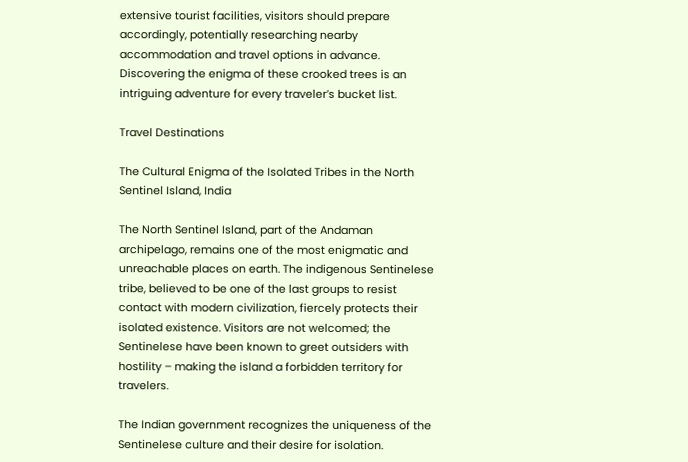extensive tourist facilities, visitors should prepare accordingly, potentially researching nearby accommodation and travel options in advance. Discovering the enigma of these crooked trees is an intriguing adventure for every traveler’s bucket list.

Travel Destinations

The Cultural Enigma of the Isolated Tribes in the North Sentinel Island, India

The North Sentinel Island, part of the Andaman archipelago, remains one of the most enigmatic and unreachable places on earth. The indigenous Sentinelese tribe, believed to be one of the last groups to resist contact with modern civilization, fiercely protects their isolated existence. Visitors are not welcomed; the Sentinelese have been known to greet outsiders with hostility – making the island a forbidden territory for travelers.

The Indian government recognizes the uniqueness of the Sentinelese culture and their desire for isolation.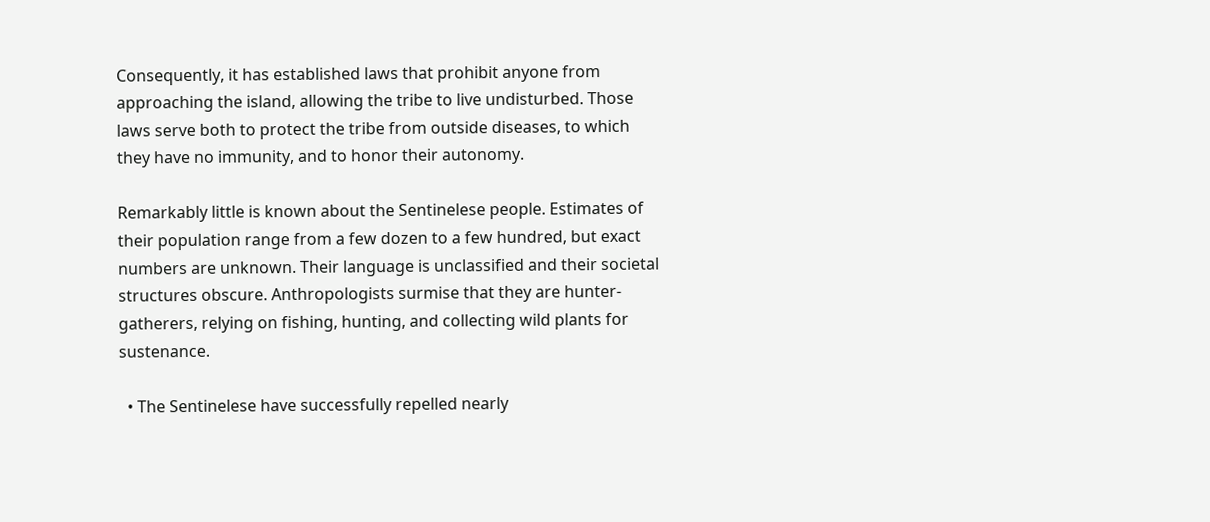Consequently, it has established laws that prohibit anyone from approaching the island, allowing the tribe to live undisturbed. Those laws serve both to protect the tribe from outside diseases, to which they have no immunity, and to honor their autonomy.

Remarkably little is known about the Sentinelese people. Estimates of their population range from a few dozen to a few hundred, but exact numbers are unknown. Their language is unclassified and their societal structures obscure. Anthropologists surmise that they are hunter-gatherers, relying on fishing, hunting, and collecting wild plants for sustenance.

  • The Sentinelese have successfully repelled nearly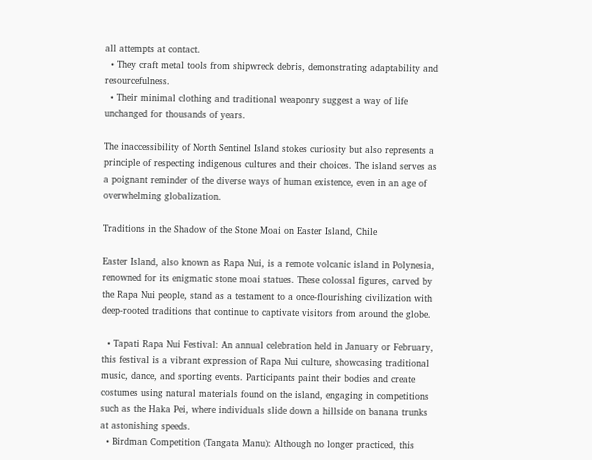all attempts at contact.
  • They craft metal tools from shipwreck debris, demonstrating adaptability and resourcefulness.
  • Their minimal clothing and traditional weaponry suggest a way of life unchanged for thousands of years.

The inaccessibility of North Sentinel Island stokes curiosity but also represents a principle of respecting indigenous cultures and their choices. The island serves as a poignant reminder of the diverse ways of human existence, even in an age of overwhelming globalization.

Traditions in the Shadow of the Stone Moai on Easter Island, Chile

Easter Island, also known as Rapa Nui, is a remote volcanic island in Polynesia, renowned for its enigmatic stone moai statues. These colossal figures, carved by the Rapa Nui people, stand as a testament to a once-flourishing civilization with deep-rooted traditions that continue to captivate visitors from around the globe.

  • Tapati Rapa Nui Festival: An annual celebration held in January or February, this festival is a vibrant expression of Rapa Nui culture, showcasing traditional music, dance, and sporting events. Participants paint their bodies and create costumes using natural materials found on the island, engaging in competitions such as the Haka Pei, where individuals slide down a hillside on banana trunks at astonishing speeds.
  • Birdman Competition (Tangata Manu): Although no longer practiced, this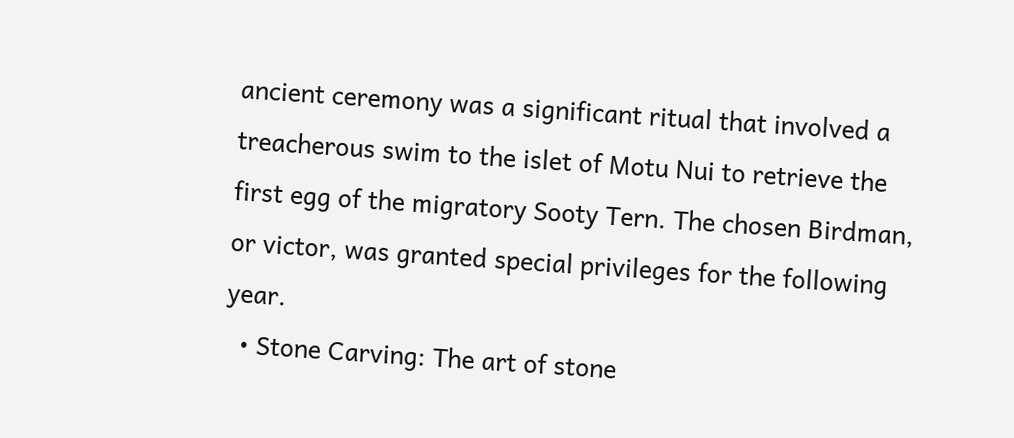ancient ceremony was a significant ritual that involved a treacherous swim to the islet of Motu Nui to retrieve the first egg of the migratory Sooty Tern. The chosen Birdman, or victor, was granted special privileges for the following year.
  • Stone Carving: The art of stone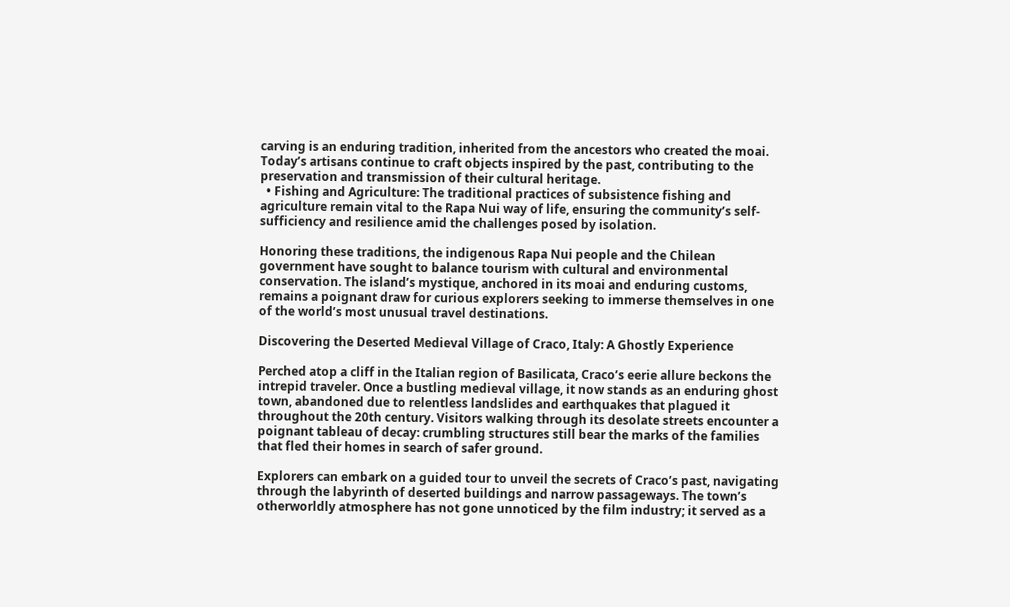carving is an enduring tradition, inherited from the ancestors who created the moai. Today’s artisans continue to craft objects inspired by the past, contributing to the preservation and transmission of their cultural heritage.
  • Fishing and Agriculture: The traditional practices of subsistence fishing and agriculture remain vital to the Rapa Nui way of life, ensuring the community’s self-sufficiency and resilience amid the challenges posed by isolation.

Honoring these traditions, the indigenous Rapa Nui people and the Chilean government have sought to balance tourism with cultural and environmental conservation. The island’s mystique, anchored in its moai and enduring customs, remains a poignant draw for curious explorers seeking to immerse themselves in one of the world’s most unusual travel destinations.

Discovering the Deserted Medieval Village of Craco, Italy: A Ghostly Experience

Perched atop a cliff in the Italian region of Basilicata, Craco’s eerie allure beckons the intrepid traveler. Once a bustling medieval village, it now stands as an enduring ghost town, abandoned due to relentless landslides and earthquakes that plagued it throughout the 20th century. Visitors walking through its desolate streets encounter a poignant tableau of decay: crumbling structures still bear the marks of the families that fled their homes in search of safer ground.

Explorers can embark on a guided tour to unveil the secrets of Craco’s past, navigating through the labyrinth of deserted buildings and narrow passageways. The town’s otherworldly atmosphere has not gone unnoticed by the film industry; it served as a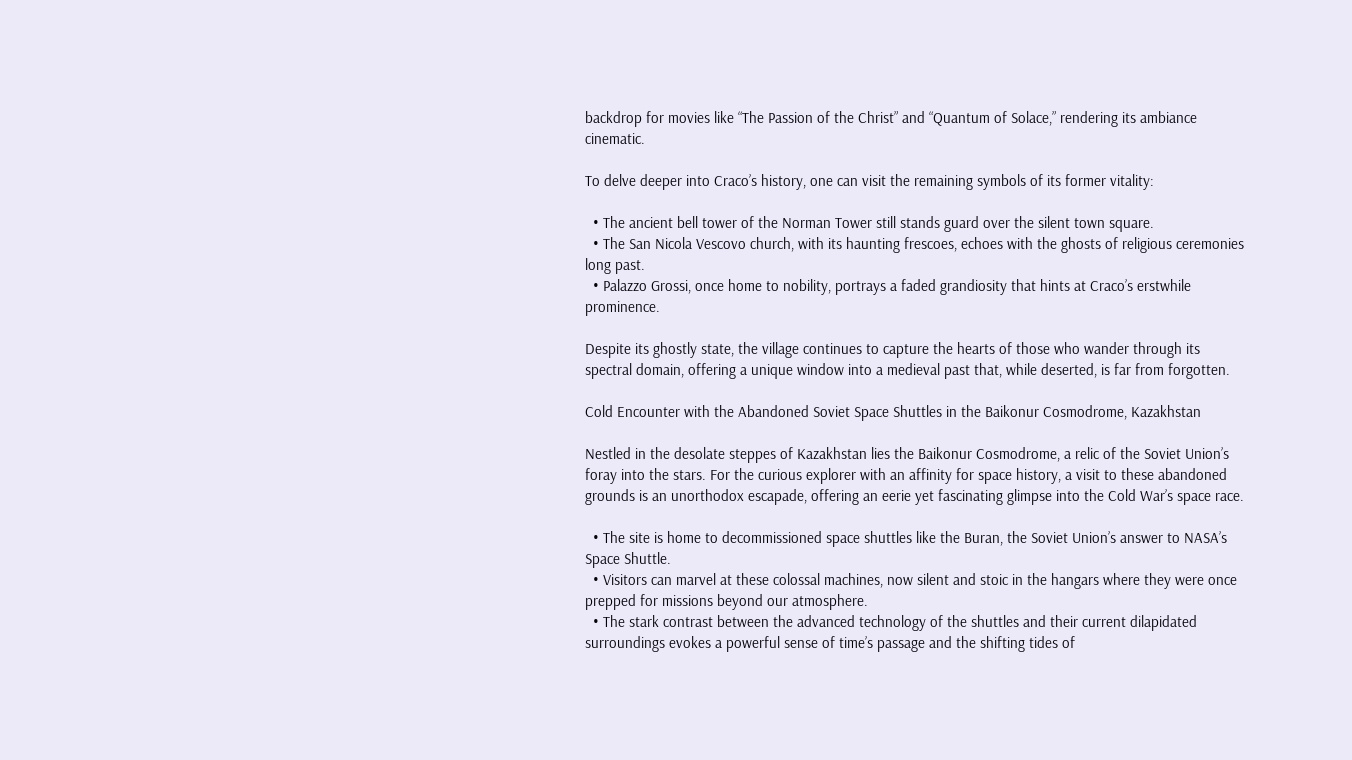backdrop for movies like “The Passion of the Christ” and “Quantum of Solace,” rendering its ambiance cinematic.

To delve deeper into Craco’s history, one can visit the remaining symbols of its former vitality:

  • The ancient bell tower of the Norman Tower still stands guard over the silent town square.
  • The San Nicola Vescovo church, with its haunting frescoes, echoes with the ghosts of religious ceremonies long past.
  • Palazzo Grossi, once home to nobility, portrays a faded grandiosity that hints at Craco’s erstwhile prominence.

Despite its ghostly state, the village continues to capture the hearts of those who wander through its spectral domain, offering a unique window into a medieval past that, while deserted, is far from forgotten.

Cold Encounter with the Abandoned Soviet Space Shuttles in the Baikonur Cosmodrome, Kazakhstan

Nestled in the desolate steppes of Kazakhstan lies the Baikonur Cosmodrome, a relic of the Soviet Union’s foray into the stars. For the curious explorer with an affinity for space history, a visit to these abandoned grounds is an unorthodox escapade, offering an eerie yet fascinating glimpse into the Cold War’s space race.

  • The site is home to decommissioned space shuttles like the Buran, the Soviet Union’s answer to NASA’s Space Shuttle.
  • Visitors can marvel at these colossal machines, now silent and stoic in the hangars where they were once prepped for missions beyond our atmosphere.
  • The stark contrast between the advanced technology of the shuttles and their current dilapidated surroundings evokes a powerful sense of time’s passage and the shifting tides of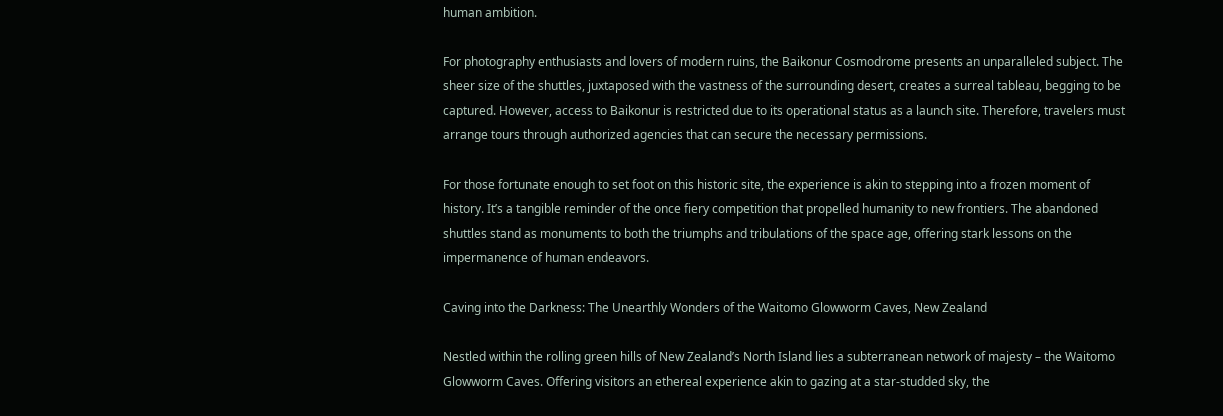human ambition.

For photography enthusiasts and lovers of modern ruins, the Baikonur Cosmodrome presents an unparalleled subject. The sheer size of the shuttles, juxtaposed with the vastness of the surrounding desert, creates a surreal tableau, begging to be captured. However, access to Baikonur is restricted due to its operational status as a launch site. Therefore, travelers must arrange tours through authorized agencies that can secure the necessary permissions.

For those fortunate enough to set foot on this historic site, the experience is akin to stepping into a frozen moment of history. It’s a tangible reminder of the once fiery competition that propelled humanity to new frontiers. The abandoned shuttles stand as monuments to both the triumphs and tribulations of the space age, offering stark lessons on the impermanence of human endeavors.

Caving into the Darkness: The Unearthly Wonders of the Waitomo Glowworm Caves, New Zealand

Nestled within the rolling green hills of New Zealand’s North Island lies a subterranean network of majesty – the Waitomo Glowworm Caves. Offering visitors an ethereal experience akin to gazing at a star-studded sky, the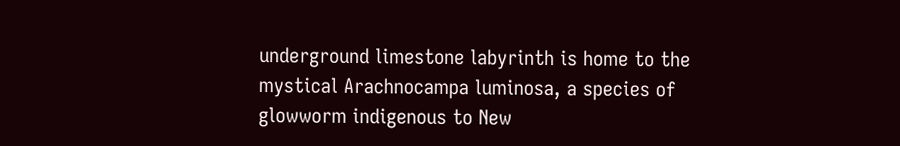underground limestone labyrinth is home to the mystical Arachnocampa luminosa, a species of glowworm indigenous to New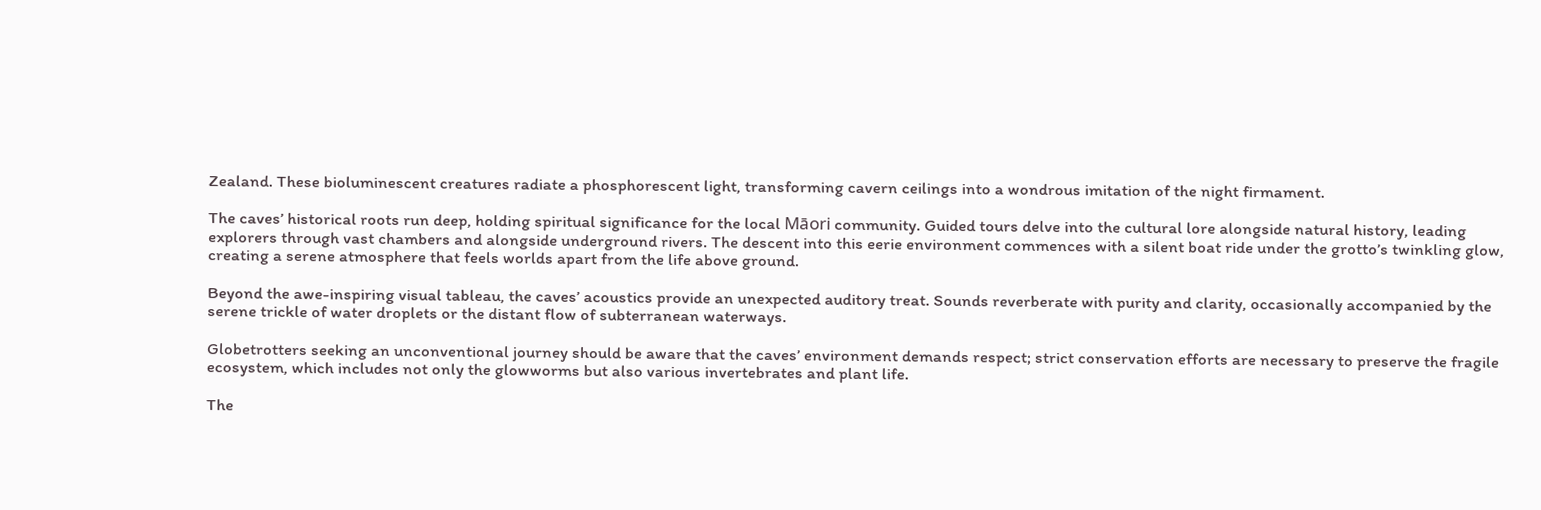Zealand. These bioluminescent creatures radiate a phosphorescent light, transforming cavern ceilings into a wondrous imitation of the night firmament.

The caves’ historical roots run deep, holding spiritual significance for the local Māori community. Guided tours delve into the cultural lore alongside natural history, leading explorers through vast chambers and alongside underground rivers. The descent into this eerie environment commences with a silent boat ride under the grotto’s twinkling glow, creating a serene atmosphere that feels worlds apart from the life above ground.

Beyond the awe-inspiring visual tableau, the caves’ acoustics provide an unexpected auditory treat. Sounds reverberate with purity and clarity, occasionally accompanied by the serene trickle of water droplets or the distant flow of subterranean waterways.

Globetrotters seeking an unconventional journey should be aware that the caves’ environment demands respect; strict conservation efforts are necessary to preserve the fragile ecosystem, which includes not only the glowworms but also various invertebrates and plant life.

The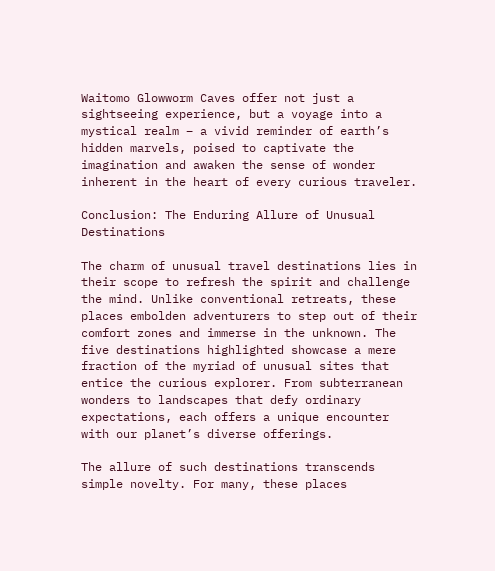Waitomo Glowworm Caves offer not just a sightseeing experience, but a voyage into a mystical realm – a vivid reminder of earth’s hidden marvels, poised to captivate the imagination and awaken the sense of wonder inherent in the heart of every curious traveler.

Conclusion: The Enduring Allure of Unusual Destinations

The charm of unusual travel destinations lies in their scope to refresh the spirit and challenge the mind. Unlike conventional retreats, these places embolden adventurers to step out of their comfort zones and immerse in the unknown. The five destinations highlighted showcase a mere fraction of the myriad of unusual sites that entice the curious explorer. From subterranean wonders to landscapes that defy ordinary expectations, each offers a unique encounter with our planet’s diverse offerings.

The allure of such destinations transcends simple novelty. For many, these places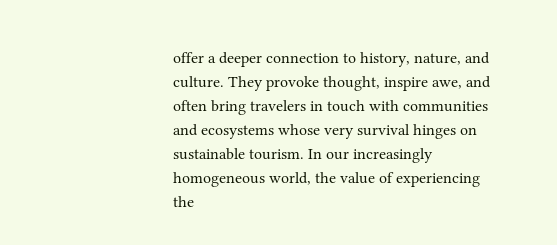offer a deeper connection to history, nature, and culture. They provoke thought, inspire awe, and often bring travelers in touch with communities and ecosystems whose very survival hinges on sustainable tourism. In our increasingly homogeneous world, the value of experiencing the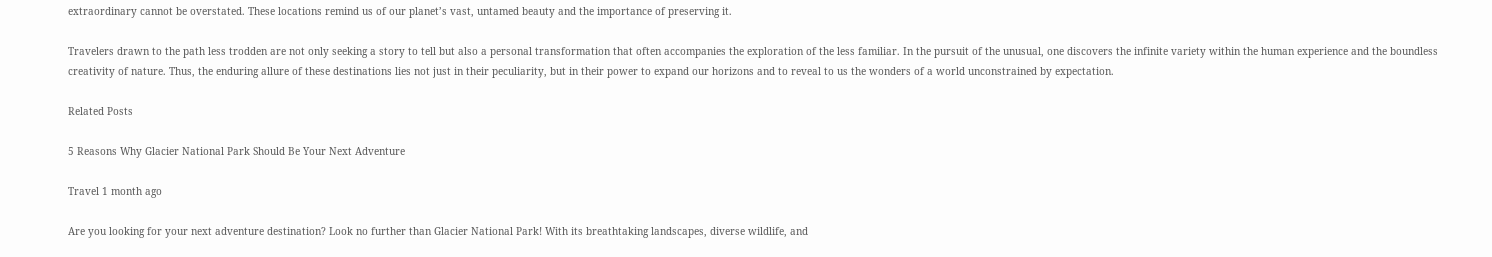extraordinary cannot be overstated. These locations remind us of our planet’s vast, untamed beauty and the importance of preserving it.

Travelers drawn to the path less trodden are not only seeking a story to tell but also a personal transformation that often accompanies the exploration of the less familiar. In the pursuit of the unusual, one discovers the infinite variety within the human experience and the boundless creativity of nature. Thus, the enduring allure of these destinations lies not just in their peculiarity, but in their power to expand our horizons and to reveal to us the wonders of a world unconstrained by expectation.

Related Posts

5 Reasons Why Glacier National Park Should Be Your Next Adventure

Travel 1 month ago

Are you looking for your next adventure destination? Look no further than Glacier National Park! With its breathtaking landscapes, diverse wildlife, and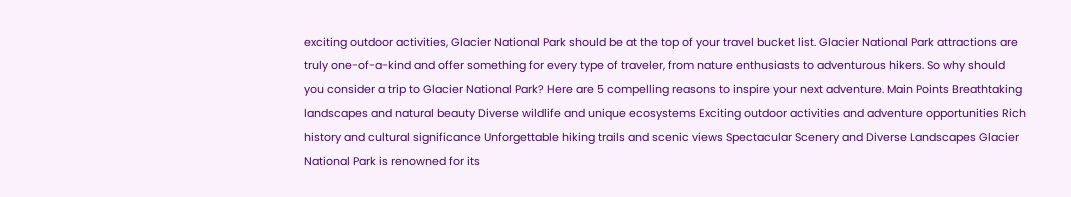exciting outdoor activities, Glacier National Park should be at the top of your travel bucket list. Glacier National Park attractions are truly one-of-a-kind and offer something for every type of traveler, from nature enthusiasts to adventurous hikers. So why should you consider a trip to Glacier National Park? Here are 5 compelling reasons to inspire your next adventure. Main Points Breathtaking landscapes and natural beauty Diverse wildlife and unique ecosystems Exciting outdoor activities and adventure opportunities Rich history and cultural significance Unforgettable hiking trails and scenic views Spectacular Scenery and Diverse Landscapes Glacier National Park is renowned for its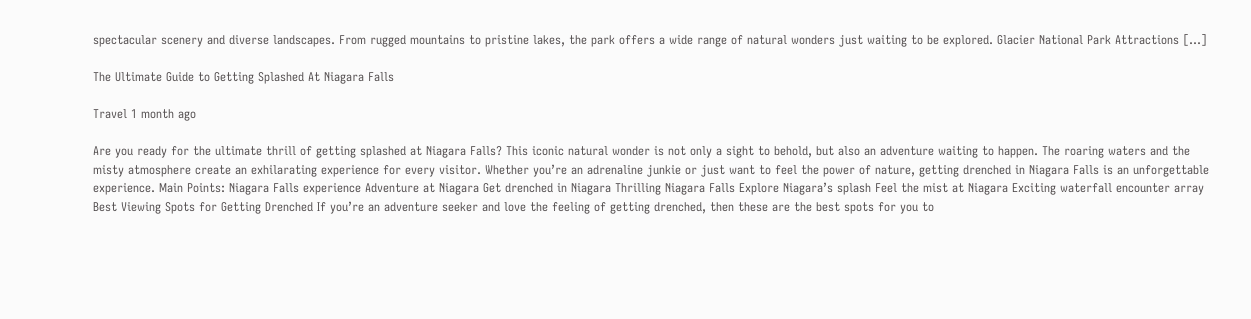spectacular scenery and diverse landscapes. From rugged mountains to pristine lakes, the park offers a wide range of natural wonders just waiting to be explored. Glacier National Park Attractions […]

The Ultimate Guide to Getting Splashed At Niagara Falls

Travel 1 month ago

Are you ready for the ultimate thrill of getting splashed at Niagara Falls? This iconic natural wonder is not only a sight to behold, but also an adventure waiting to happen. The roaring waters and the misty atmosphere create an exhilarating experience for every visitor. Whether you’re an adrenaline junkie or just want to feel the power of nature, getting drenched in Niagara Falls is an unforgettable experience. Main Points: Niagara Falls experience Adventure at Niagara Get drenched in Niagara Thrilling Niagara Falls Explore Niagara’s splash Feel the mist at Niagara Exciting waterfall encounter array Best Viewing Spots for Getting Drenched If you’re an adventure seeker and love the feeling of getting drenched, then these are the best spots for you to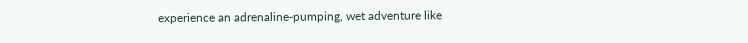experience an adrenaline-pumping, wet adventure like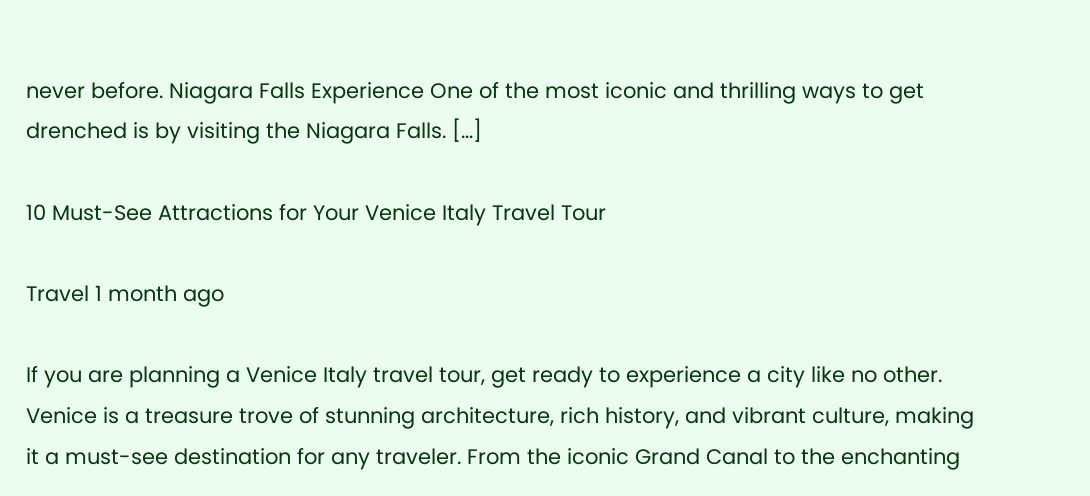never before. Niagara Falls Experience One of the most iconic and thrilling ways to get drenched is by visiting the Niagara Falls. […]

10 Must-See Attractions for Your Venice Italy Travel Tour

Travel 1 month ago

If you are planning a Venice Italy travel tour, get ready to experience a city like no other. Venice is a treasure trove of stunning architecture, rich history, and vibrant culture, making it a must-see destination for any traveler. From the iconic Grand Canal to the enchanting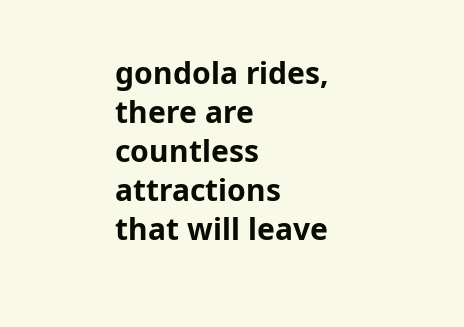gondola rides, there are countless attractions that will leave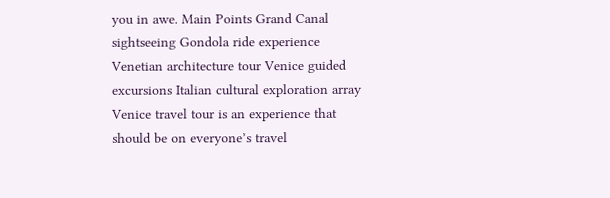you in awe. Main Points Grand Canal sightseeing Gondola ride experience Venetian architecture tour Venice guided excursions Italian cultural exploration array Venice travel tour is an experience that should be on everyone’s travel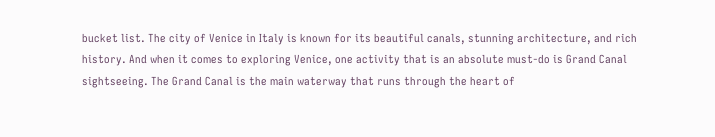bucket list. The city of Venice in Italy is known for its beautiful canals, stunning architecture, and rich history. And when it comes to exploring Venice, one activity that is an absolute must-do is Grand Canal sightseeing. The Grand Canal is the main waterway that runs through the heart of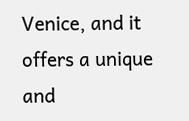Venice, and it offers a unique and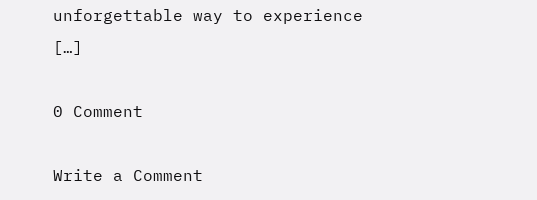unforgettable way to experience […]

0 Comment

Write a Comment